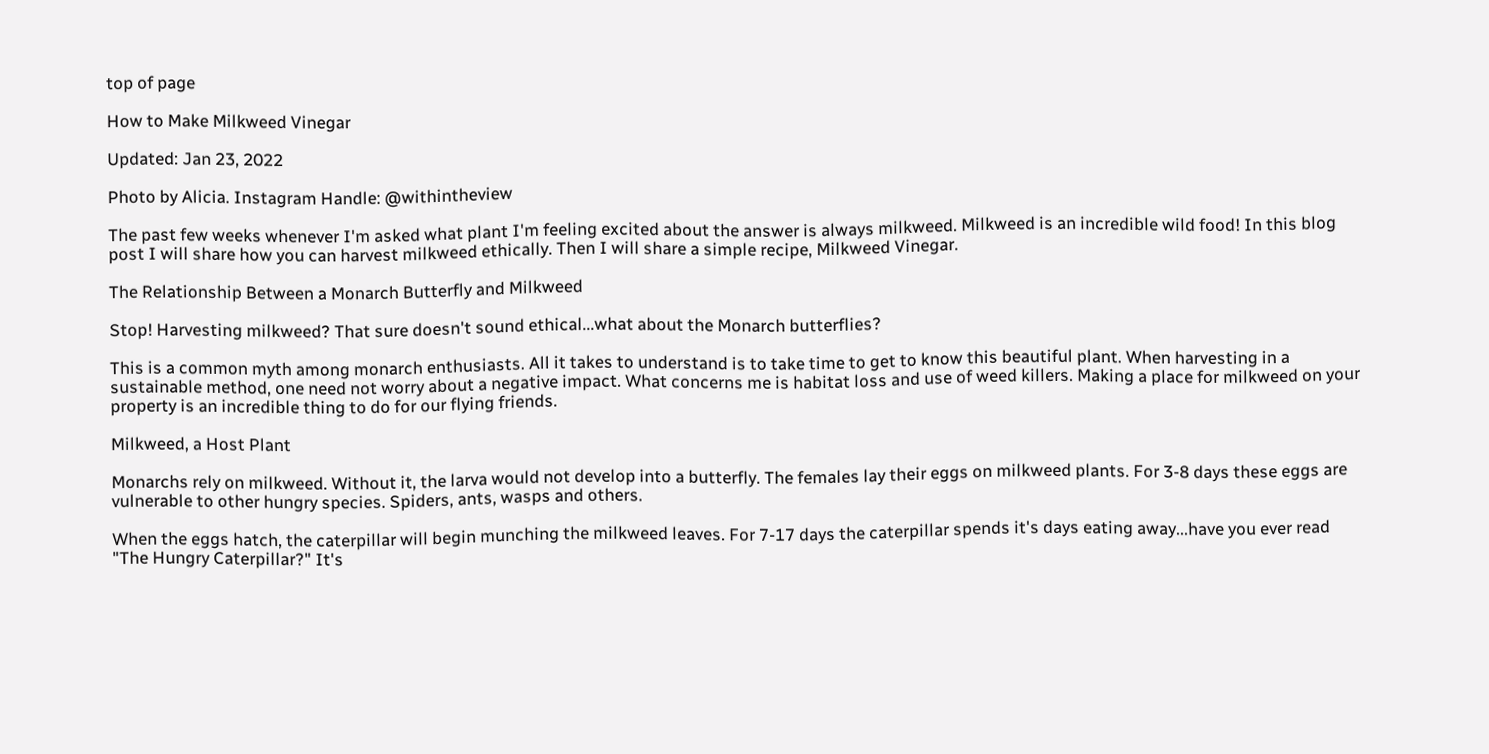top of page

How to Make Milkweed Vinegar

Updated: Jan 23, 2022

Photo by Alicia. Instagram Handle: @withintheview

The past few weeks whenever I'm asked what plant I'm feeling excited about the answer is always milkweed. Milkweed is an incredible wild food! In this blog post I will share how you can harvest milkweed ethically. Then I will share a simple recipe, Milkweed Vinegar.

The Relationship Between a Monarch Butterfly and Milkweed

Stop! Harvesting milkweed? That sure doesn't sound ethical...what about the Monarch butterflies?

This is a common myth among monarch enthusiasts. All it takes to understand is to take time to get to know this beautiful plant. When harvesting in a sustainable method, one need not worry about a negative impact. What concerns me is habitat loss and use of weed killers. Making a place for milkweed on your property is an incredible thing to do for our flying friends.

Milkweed, a Host Plant

Monarchs rely on milkweed. Without it, the larva would not develop into a butterfly. The females lay their eggs on milkweed plants. For 3-8 days these eggs are vulnerable to other hungry species. Spiders, ants, wasps and others.

When the eggs hatch, the caterpillar will begin munching the milkweed leaves. For 7-17 days the caterpillar spends it's days eating away...have you ever read "The Hungry Caterpillar?" It's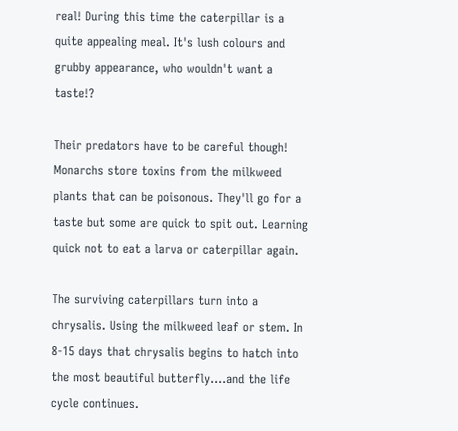real! During this time the caterpillar is a quite appealing meal. It's lush colours and grubby appearance, who wouldn't want a taste!?

Their predators have to be careful though! Monarchs store toxins from the milkweed plants that can be poisonous. They'll go for a taste but some are quick to spit out. Learning quick not to eat a larva or caterpillar again.

The surviving caterpillars turn into a chrysalis. Using the milkweed leaf or stem. In 8-15 days that chrysalis begins to hatch into the most beautiful butterfly....and the life cycle continues.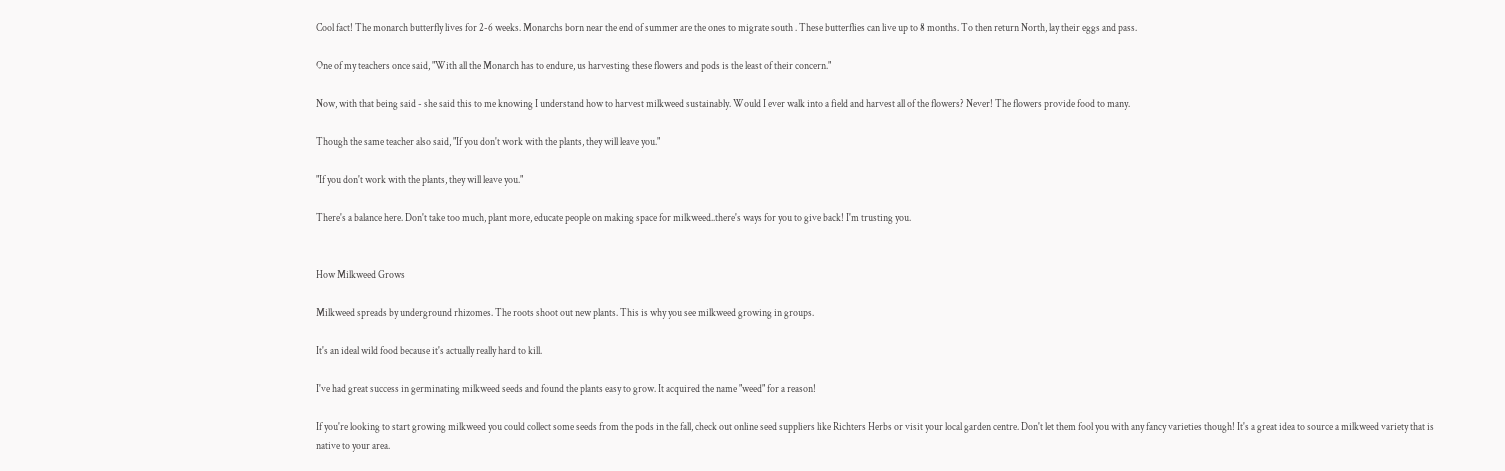Cool fact! The monarch butterfly lives for 2-6 weeks. Monarchs born near the end of summer are the ones to migrate south . These butterflies can live up to 8 months. To then return North, lay their eggs and pass.

One of my teachers once said, "With all the Monarch has to endure, us harvesting these flowers and pods is the least of their concern."

Now, with that being said - she said this to me knowing I understand how to harvest milkweed sustainably. Would I ever walk into a field and harvest all of the flowers? Never! The flowers provide food to many.

Though the same teacher also said, "If you don't work with the plants, they will leave you."

"If you don't work with the plants, they will leave you."

There's a balance here. Don't take too much, plant more, educate people on making space for milkweed..there's ways for you to give back! I'm trusting you.


How Milkweed Grows

Milkweed spreads by underground rhizomes. The roots shoot out new plants. This is why you see milkweed growing in groups.

It's an ideal wild food because it's actually really hard to kill.

I've had great success in germinating milkweed seeds and found the plants easy to grow. It acquired the name "weed" for a reason!

If you're looking to start growing milkweed you could collect some seeds from the pods in the fall, check out online seed suppliers like Richters Herbs or visit your local garden centre. Don't let them fool you with any fancy varieties though! It's a great idea to source a milkweed variety that is native to your area.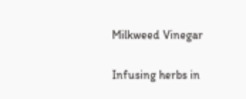Milkweed Vinegar

Infusing herbs in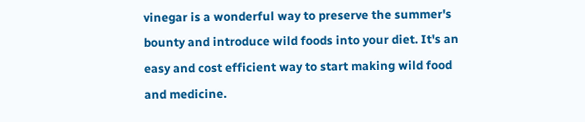vinegar is a wonderful way to preserve the summer's bounty and introduce wild foods into your diet. It's an easy and cost efficient way to start making wild food and medicine.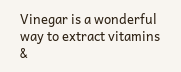Vinegar is a wonderful way to extract vitamins &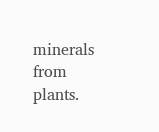minerals from plants.